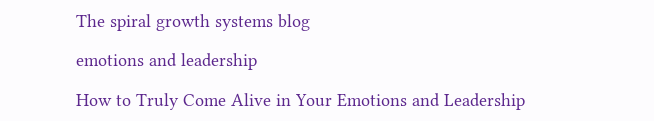The spiral growth systems blog

emotions and leadership

How to Truly Come Alive in Your Emotions and Leadership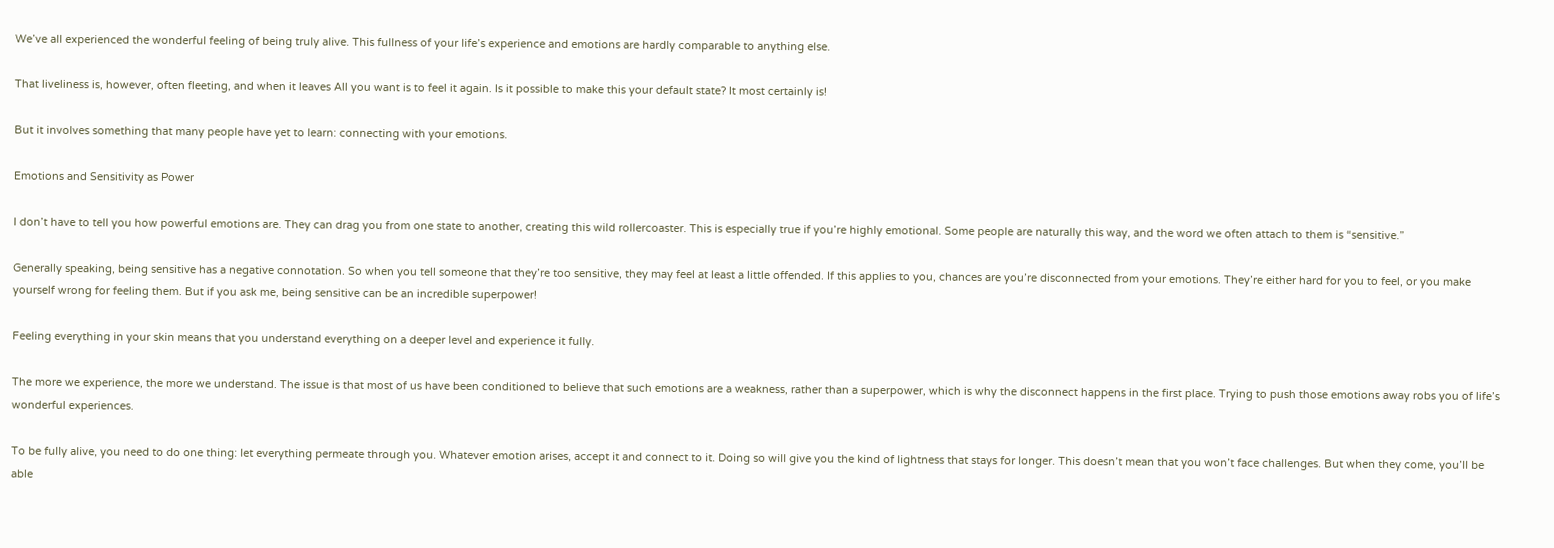We’ve all experienced the wonderful feeling of being truly alive. This fullness of your life’s experience and emotions are hardly comparable to anything else.

That liveliness is, however, often fleeting, and when it leaves All you want is to feel it again. Is it possible to make this your default state? It most certainly is!

But it involves something that many people have yet to learn: connecting with your emotions.

Emotions and Sensitivity as Power

I don’t have to tell you how powerful emotions are. They can drag you from one state to another, creating this wild rollercoaster. This is especially true if you’re highly emotional. Some people are naturally this way, and the word we often attach to them is “sensitive.”

Generally speaking, being sensitive has a negative connotation. So when you tell someone that they’re too sensitive, they may feel at least a little offended. If this applies to you, chances are you’re disconnected from your emotions. They’re either hard for you to feel, or you make yourself wrong for feeling them. But if you ask me, being sensitive can be an incredible superpower!

Feeling everything in your skin means that you understand everything on a deeper level and experience it fully.

The more we experience, the more we understand. The issue is that most of us have been conditioned to believe that such emotions are a weakness, rather than a superpower, which is why the disconnect happens in the first place. Trying to push those emotions away robs you of life’s wonderful experiences.

To be fully alive, you need to do one thing: let everything permeate through you. Whatever emotion arises, accept it and connect to it. Doing so will give you the kind of lightness that stays for longer. This doesn’t mean that you won’t face challenges. But when they come, you’ll be able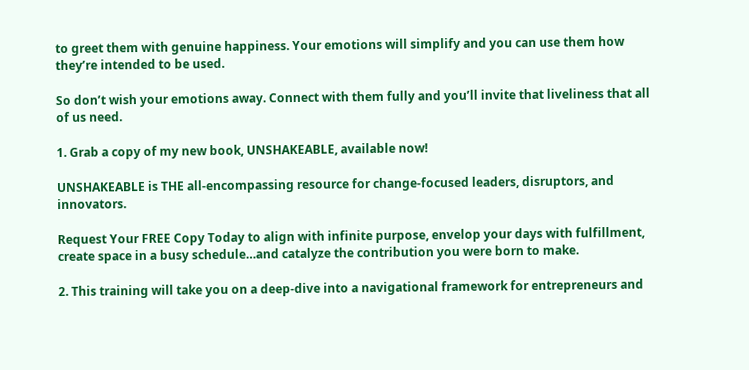to greet them with genuine happiness. Your emotions will simplify and you can use them how they’re intended to be used.

So don’t wish your emotions away. Connect with them fully and you’ll invite that liveliness that all of us need.

1. Grab a copy of my new book, UNSHAKEABLE, available now!

UNSHAKEABLE is THE all-encompassing resource for change-focused leaders, disruptors, and innovators.

Request Your FREE Copy Today to align with infinite purpose, envelop your days with fulfillment, create space in a busy schedule…and catalyze the contribution you were born to make.

2. This training will take you on a deep-dive into a navigational framework for entrepreneurs and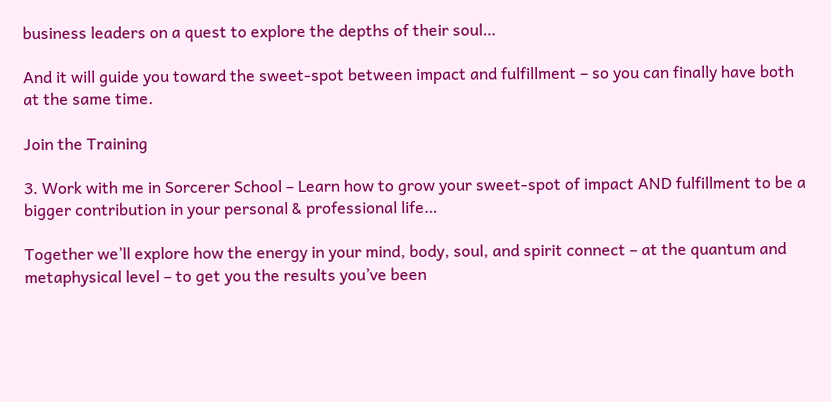business leaders on a quest to explore the depths of their soul…

And it will guide you toward the sweet-spot between impact and fulfillment – so you can finally have both at the same time.

Join the Training

3. Work with me in Sorcerer School – Learn how to grow your sweet-spot of impact AND fulfillment to be a bigger contribution in your personal & professional life…

Together we’ll explore how the energy in your mind, body, soul, and spirit connect – at the quantum and metaphysical level – to get you the results you’ve been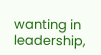wanting in leadership,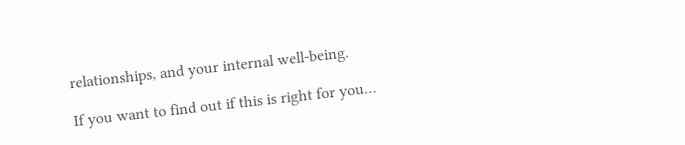relationships, and your internal well-being.

If you want to find out if this is right for you…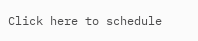Click here to schedule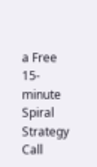a Free 15-minute Spiral Strategy Call